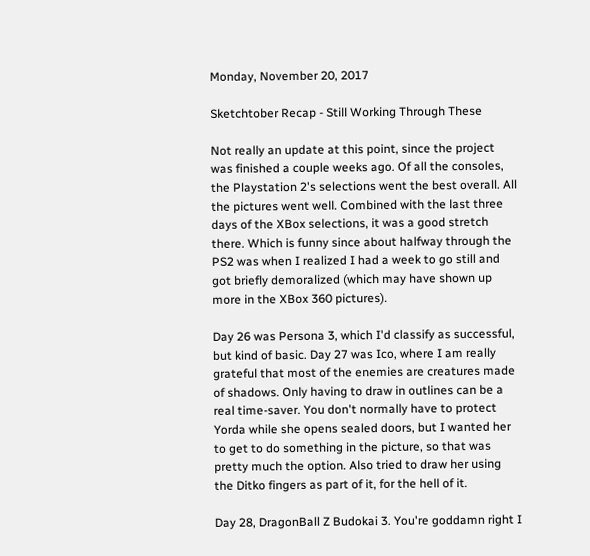Monday, November 20, 2017

Sketchtober Recap - Still Working Through These

Not really an update at this point, since the project was finished a couple weeks ago. Of all the consoles, the Playstation 2's selections went the best overall. All the pictures went well. Combined with the last three days of the XBox selections, it was a good stretch there. Which is funny since about halfway through the PS2 was when I realized I had a week to go still and got briefly demoralized (which may have shown up more in the XBox 360 pictures).

Day 26 was Persona 3, which I'd classify as successful, but kind of basic. Day 27 was Ico, where I am really grateful that most of the enemies are creatures made of shadows. Only having to draw in outlines can be a real time-saver. You don't normally have to protect Yorda while she opens sealed doors, but I wanted her to get to do something in the picture, so that was pretty much the option. Also tried to draw her using the Ditko fingers as part of it, for the hell of it.

Day 28, DragonBall Z Budokai 3. You're goddamn right I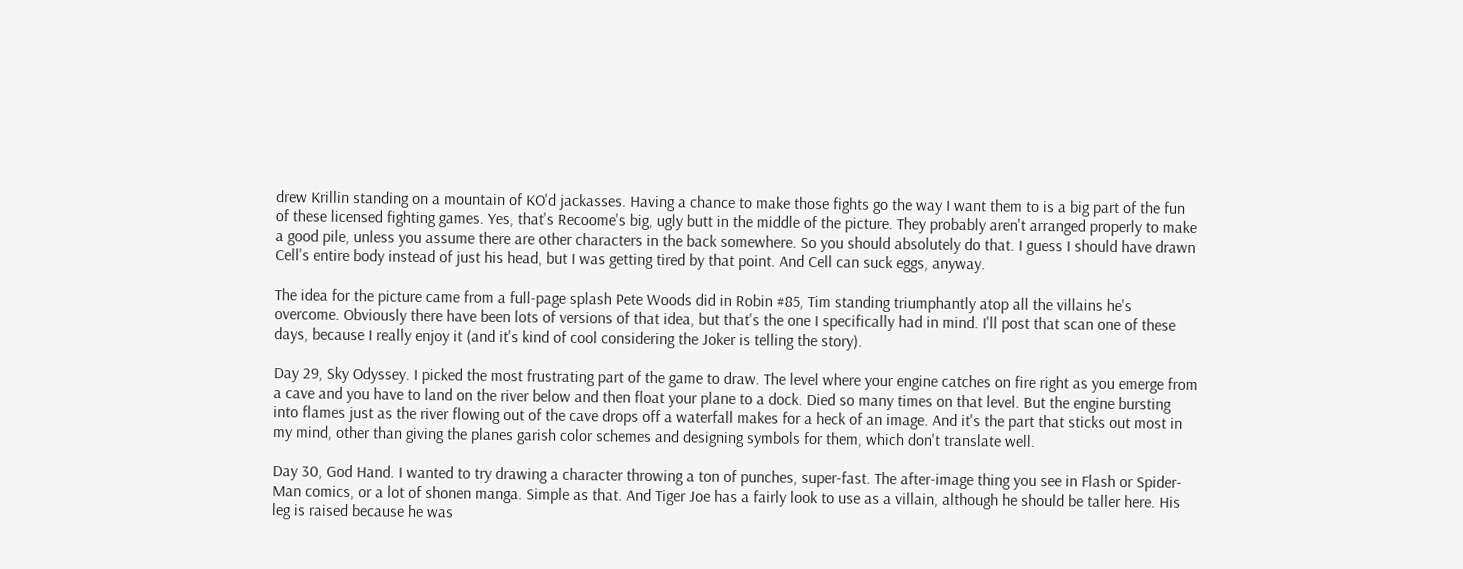drew Krillin standing on a mountain of KO'd jackasses. Having a chance to make those fights go the way I want them to is a big part of the fun of these licensed fighting games. Yes, that's Recoome's big, ugly butt in the middle of the picture. They probably aren't arranged properly to make a good pile, unless you assume there are other characters in the back somewhere. So you should absolutely do that. I guess I should have drawn Cell's entire body instead of just his head, but I was getting tired by that point. And Cell can suck eggs, anyway.

The idea for the picture came from a full-page splash Pete Woods did in Robin #85, Tim standing triumphantly atop all the villains he's overcome. Obviously there have been lots of versions of that idea, but that's the one I specifically had in mind. I'll post that scan one of these days, because I really enjoy it (and it's kind of cool considering the Joker is telling the story).

Day 29, Sky Odyssey. I picked the most frustrating part of the game to draw. The level where your engine catches on fire right as you emerge from a cave and you have to land on the river below and then float your plane to a dock. Died so many times on that level. But the engine bursting into flames just as the river flowing out of the cave drops off a waterfall makes for a heck of an image. And it's the part that sticks out most in my mind, other than giving the planes garish color schemes and designing symbols for them, which don't translate well.

Day 30, God Hand. I wanted to try drawing a character throwing a ton of punches, super-fast. The after-image thing you see in Flash or Spider-Man comics, or a lot of shonen manga. Simple as that. And Tiger Joe has a fairly look to use as a villain, although he should be taller here. His leg is raised because he was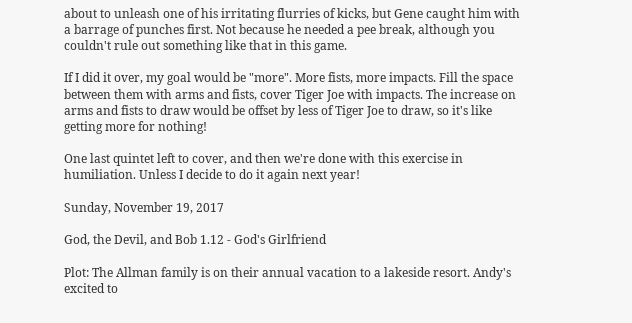about to unleash one of his irritating flurries of kicks, but Gene caught him with a barrage of punches first. Not because he needed a pee break, although you couldn't rule out something like that in this game.

If I did it over, my goal would be "more". More fists, more impacts. Fill the space between them with arms and fists, cover Tiger Joe with impacts. The increase on arms and fists to draw would be offset by less of Tiger Joe to draw, so it's like getting more for nothing!

One last quintet left to cover, and then we're done with this exercise in humiliation. Unless I decide to do it again next year!

Sunday, November 19, 2017

God, the Devil, and Bob 1.12 - God's Girlfriend

Plot: The Allman family is on their annual vacation to a lakeside resort. Andy's excited to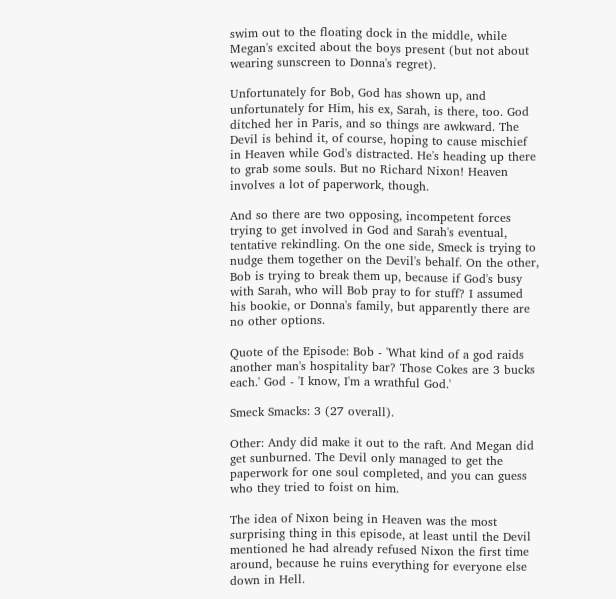swim out to the floating dock in the middle, while Megan's excited about the boys present (but not about wearing sunscreen to Donna's regret).

Unfortunately for Bob, God has shown up, and unfortunately for Him, his ex, Sarah, is there, too. God ditched her in Paris, and so things are awkward. The Devil is behind it, of course, hoping to cause mischief in Heaven while God's distracted. He's heading up there to grab some souls. But no Richard Nixon! Heaven involves a lot of paperwork, though.

And so there are two opposing, incompetent forces trying to get involved in God and Sarah's eventual, tentative rekindling. On the one side, Smeck is trying to nudge them together on the Devil's behalf. On the other, Bob is trying to break them up, because if God's busy with Sarah, who will Bob pray to for stuff? I assumed his bookie, or Donna's family, but apparently there are no other options.

Quote of the Episode: Bob - 'What kind of a god raids another man's hospitality bar? Those Cokes are 3 bucks each.' God - 'I know, I'm a wrathful God.'

Smeck Smacks: 3 (27 overall).

Other: Andy did make it out to the raft. And Megan did get sunburned. The Devil only managed to get the paperwork for one soul completed, and you can guess who they tried to foist on him.

The idea of Nixon being in Heaven was the most surprising thing in this episode, at least until the Devil mentioned he had already refused Nixon the first time around, because he ruins everything for everyone else down in Hell.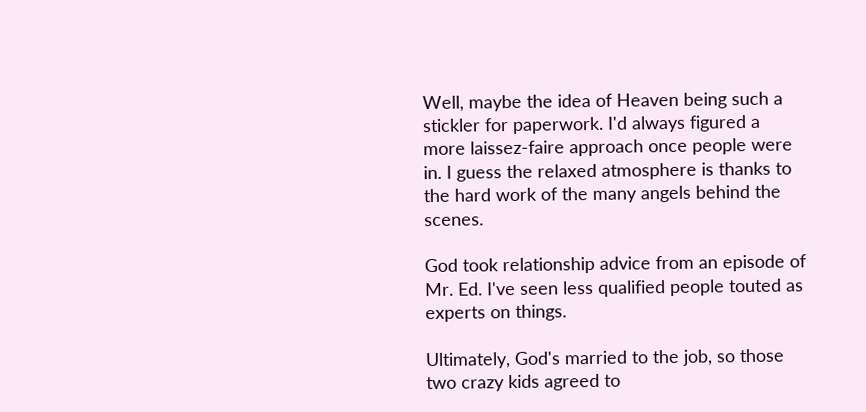Well, maybe the idea of Heaven being such a stickler for paperwork. I'd always figured a more laissez-faire approach once people were in. I guess the relaxed atmosphere is thanks to the hard work of the many angels behind the scenes.

God took relationship advice from an episode of Mr. Ed. I've seen less qualified people touted as experts on things.

Ultimately, God's married to the job, so those two crazy kids agreed to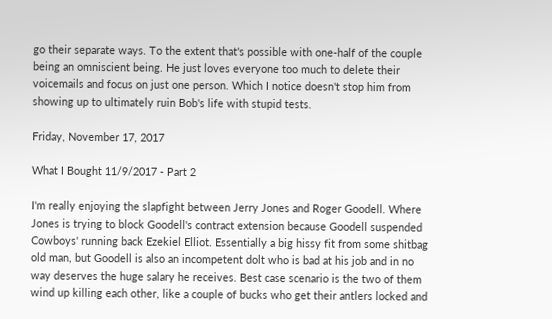go their separate ways. To the extent that's possible with one-half of the couple being an omniscient being. He just loves everyone too much to delete their voicemails and focus on just one person. Which I notice doesn't stop him from showing up to ultimately ruin Bob's life with stupid tests.

Friday, November 17, 2017

What I Bought 11/9/2017 - Part 2

I'm really enjoying the slapfight between Jerry Jones and Roger Goodell. Where Jones is trying to block Goodell's contract extension because Goodell suspended Cowboys' running back Ezekiel Elliot. Essentially a big hissy fit from some shitbag old man, but Goodell is also an incompetent dolt who is bad at his job and in no way deserves the huge salary he receives. Best case scenario is the two of them wind up killing each other, like a couple of bucks who get their antlers locked and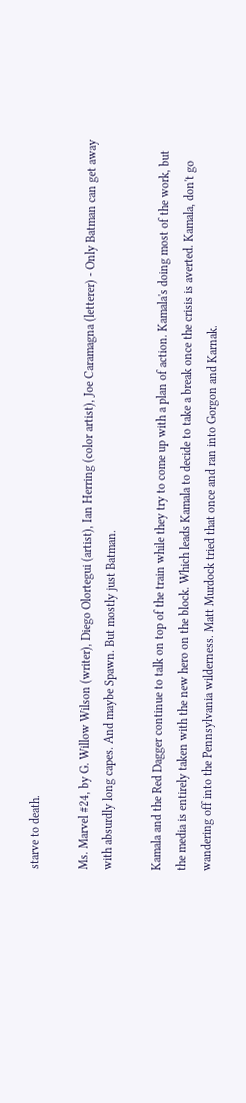starve to death.

Ms. Marvel #24, by G. Willow Wilson (writer), Diego Olortegui (artist), Ian Herring (color artist), Joe Caramagna (letterer) - Only Batman can get away with absurdly long capes. And maybe Spawn. But mostly just Batman.

Kamala and the Red Dagger continue to talk on top of the train while they try to come up with a plan of action. Kamala's doing most of the work, but the media is entirely taken with the new hero on the block. Which leads Kamala to decide to take a break once the crisis is averted. Kamala, don't go wandering off into the Pennsylvania wilderness. Matt Murdock tried that once and ran into Gorgon and Karnak.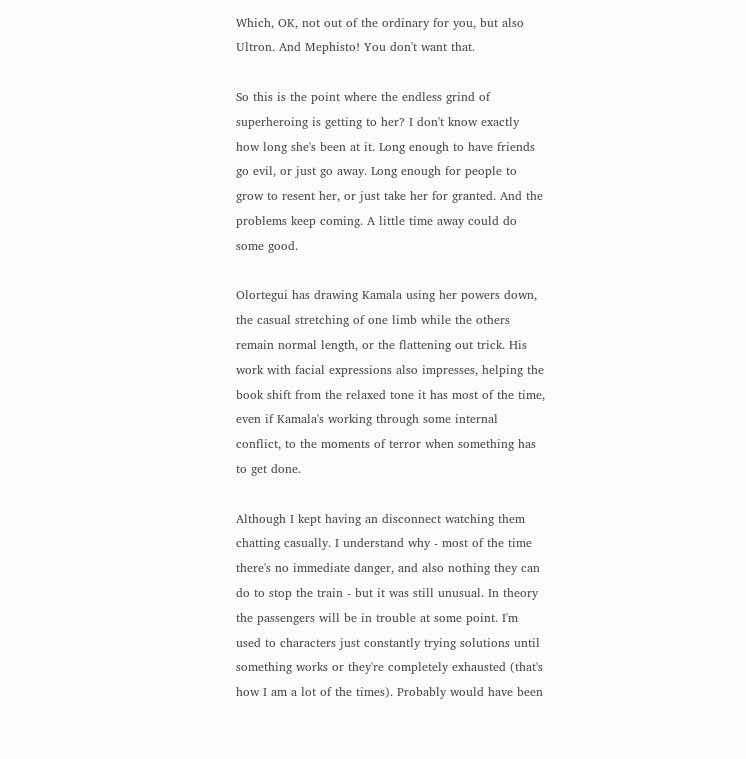Which, OK, not out of the ordinary for you, but also Ultron. And Mephisto! You don't want that.

So this is the point where the endless grind of superheroing is getting to her? I don't know exactly how long she's been at it. Long enough to have friends go evil, or just go away. Long enough for people to grow to resent her, or just take her for granted. And the problems keep coming. A little time away could do some good.

Olortegui has drawing Kamala using her powers down, the casual stretching of one limb while the others remain normal length, or the flattening out trick. His work with facial expressions also impresses, helping the book shift from the relaxed tone it has most of the time, even if Kamala's working through some internal conflict, to the moments of terror when something has to get done.

Although I kept having an disconnect watching them chatting casually. I understand why - most of the time there's no immediate danger, and also nothing they can do to stop the train - but it was still unusual. In theory the passengers will be in trouble at some point. I'm used to characters just constantly trying solutions until something works or they're completely exhausted (that's how I am a lot of the times). Probably would have been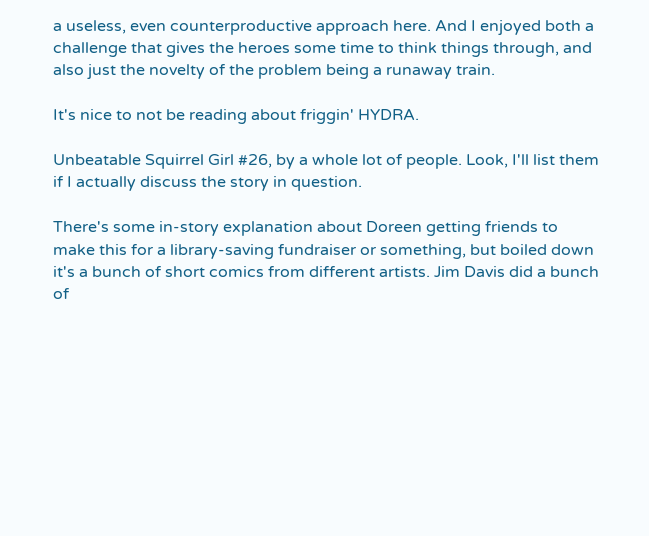a useless, even counterproductive approach here. And I enjoyed both a challenge that gives the heroes some time to think things through, and also just the novelty of the problem being a runaway train.

It's nice to not be reading about friggin' HYDRA.

Unbeatable Squirrel Girl #26, by a whole lot of people. Look, I'll list them if I actually discuss the story in question.

There's some in-story explanation about Doreen getting friends to make this for a library-saving fundraiser or something, but boiled down it's a bunch of short comics from different artists. Jim Davis did a bunch of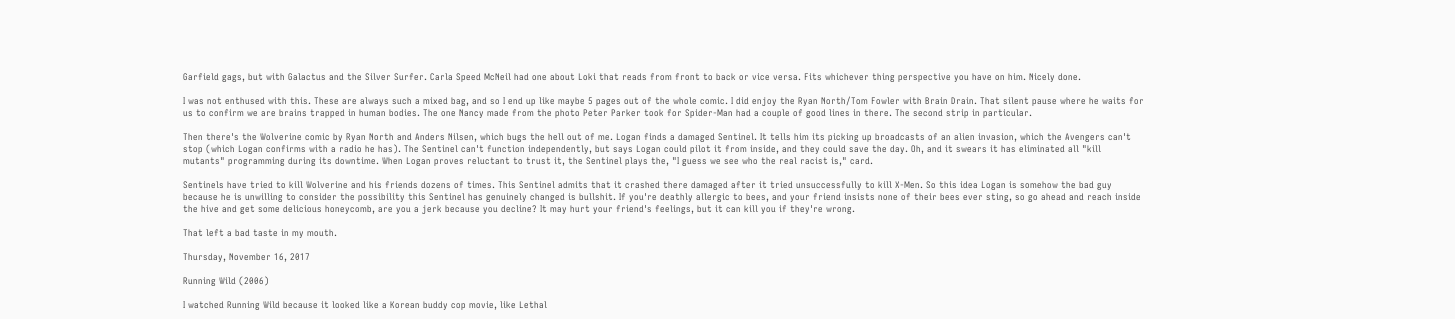Garfield gags, but with Galactus and the Silver Surfer. Carla Speed McNeil had one about Loki that reads from front to back or vice versa. Fits whichever thing perspective you have on him. Nicely done.

I was not enthused with this. These are always such a mixed bag, and so I end up like maybe 5 pages out of the whole comic. I did enjoy the Ryan North/Tom Fowler with Brain Drain. That silent pause where he waits for us to confirm we are brains trapped in human bodies. The one Nancy made from the photo Peter Parker took for Spider-Man had a couple of good lines in there. The second strip in particular.

Then there's the Wolverine comic by Ryan North and Anders Nilsen, which bugs the hell out of me. Logan finds a damaged Sentinel. It tells him its picking up broadcasts of an alien invasion, which the Avengers can't stop (which Logan confirms with a radio he has). The Sentinel can't function independently, but says Logan could pilot it from inside, and they could save the day. Oh, and it swears it has eliminated all "kill mutants" programming during its downtime. When Logan proves reluctant to trust it, the Sentinel plays the, "I guess we see who the real racist is," card.

Sentinels have tried to kill Wolverine and his friends dozens of times. This Sentinel admits that it crashed there damaged after it tried unsuccessfully to kill X-Men. So this idea Logan is somehow the bad guy because he is unwilling to consider the possibility this Sentinel has genuinely changed is bullshit. If you're deathly allergic to bees, and your friend insists none of their bees ever sting, so go ahead and reach inside the hive and get some delicious honeycomb, are you a jerk because you decline? It may hurt your friend's feelings, but it can kill you if they're wrong.

That left a bad taste in my mouth.

Thursday, November 16, 2017

Running Wild (2006)

I watched Running Wild because it looked like a Korean buddy cop movie, like Lethal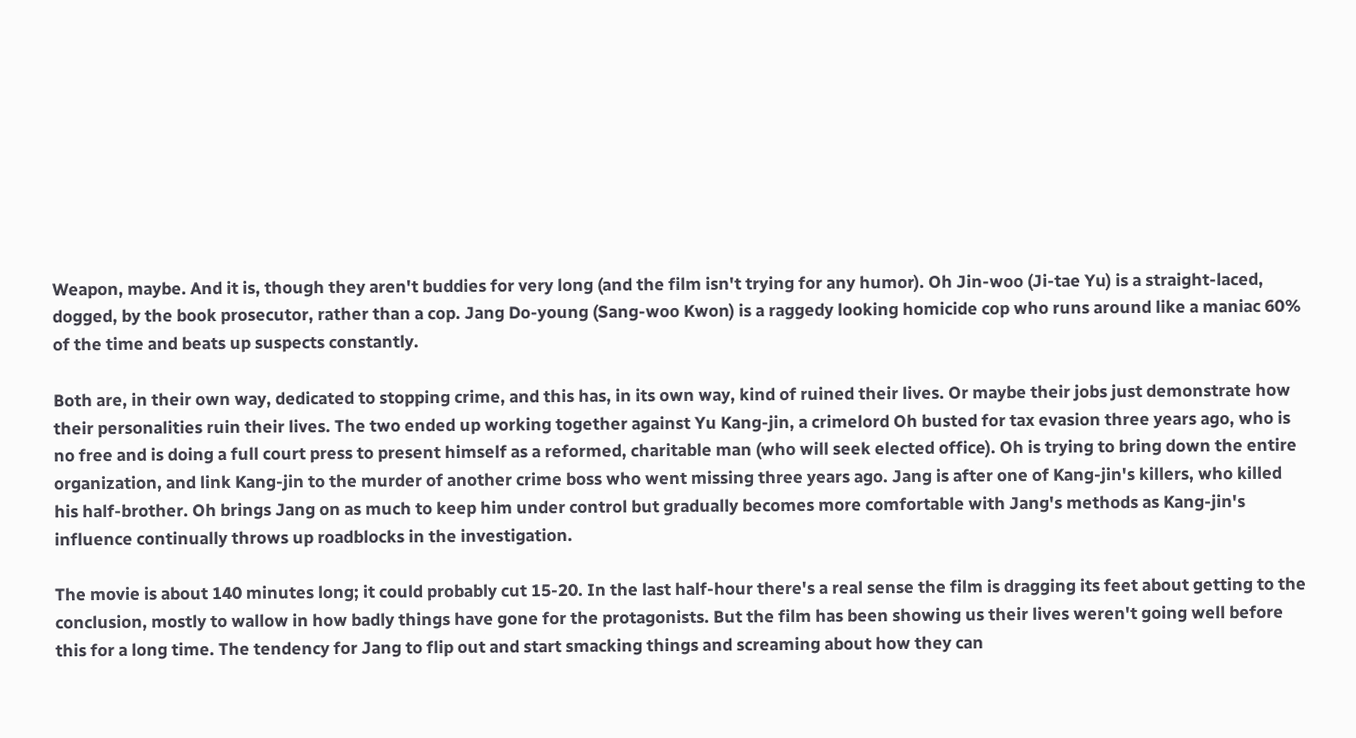Weapon, maybe. And it is, though they aren't buddies for very long (and the film isn't trying for any humor). Oh Jin-woo (Ji-tae Yu) is a straight-laced, dogged, by the book prosecutor, rather than a cop. Jang Do-young (Sang-woo Kwon) is a raggedy looking homicide cop who runs around like a maniac 60% of the time and beats up suspects constantly.

Both are, in their own way, dedicated to stopping crime, and this has, in its own way, kind of ruined their lives. Or maybe their jobs just demonstrate how their personalities ruin their lives. The two ended up working together against Yu Kang-jin, a crimelord Oh busted for tax evasion three years ago, who is no free and is doing a full court press to present himself as a reformed, charitable man (who will seek elected office). Oh is trying to bring down the entire organization, and link Kang-jin to the murder of another crime boss who went missing three years ago. Jang is after one of Kang-jin's killers, who killed his half-brother. Oh brings Jang on as much to keep him under control but gradually becomes more comfortable with Jang's methods as Kang-jin's influence continually throws up roadblocks in the investigation.

The movie is about 140 minutes long; it could probably cut 15-20. In the last half-hour there's a real sense the film is dragging its feet about getting to the conclusion, mostly to wallow in how badly things have gone for the protagonists. But the film has been showing us their lives weren't going well before this for a long time. The tendency for Jang to flip out and start smacking things and screaming about how they can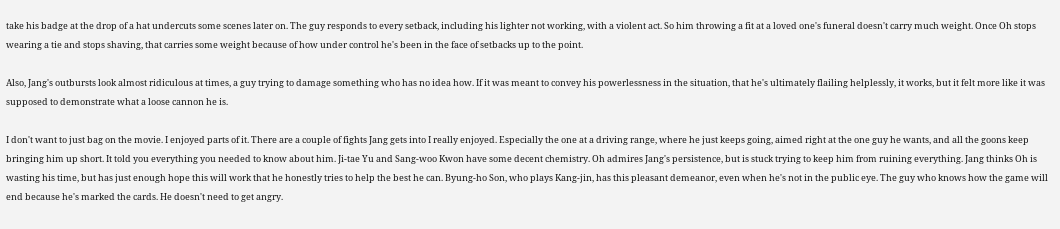take his badge at the drop of a hat undercuts some scenes later on. The guy responds to every setback, including his lighter not working, with a violent act. So him throwing a fit at a loved one's funeral doesn't carry much weight. Once Oh stops wearing a tie and stops shaving, that carries some weight because of how under control he's been in the face of setbacks up to the point.

Also, Jang's outbursts look almost ridiculous at times, a guy trying to damage something who has no idea how. If it was meant to convey his powerlessness in the situation, that he's ultimately flailing helplessly, it works, but it felt more like it was supposed to demonstrate what a loose cannon he is.

I don't want to just bag on the movie. I enjoyed parts of it. There are a couple of fights Jang gets into I really enjoyed. Especially the one at a driving range, where he just keeps going, aimed right at the one guy he wants, and all the goons keep bringing him up short. It told you everything you needed to know about him. Ji-tae Yu and Sang-woo Kwon have some decent chemistry. Oh admires Jang's persistence, but is stuck trying to keep him from ruining everything. Jang thinks Oh is wasting his time, but has just enough hope this will work that he honestly tries to help the best he can. Byung-ho Son, who plays Kang-jin, has this pleasant demeanor, even when he's not in the public eye. The guy who knows how the game will end because he's marked the cards. He doesn't need to get angry.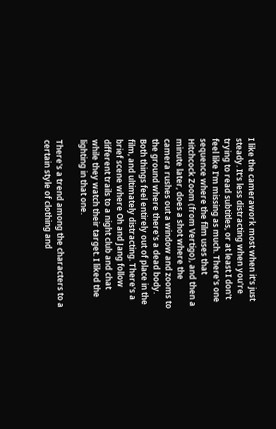I like the camerawork most when it's just steady. It's less distracting when you're trying to read subtitles, or at least I don't feel like I'm missing as much. There's one sequence where the film uses that Hitchcock Zoom (from Vertigo), and then a minute later, does a shot where the camera rushes out a window and zooms to the ground where there's a dead body. Both things feel entirely out of place in the film, and ultimately distracting. There's a brief scene where Oh and Jang follow different trails to a night club and chat while they watch their target. I liked the lighting in that one.

There's a trend among the characters to a certain style of clothing and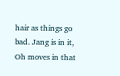hair as things go bad. Jang is in it, Oh moves in that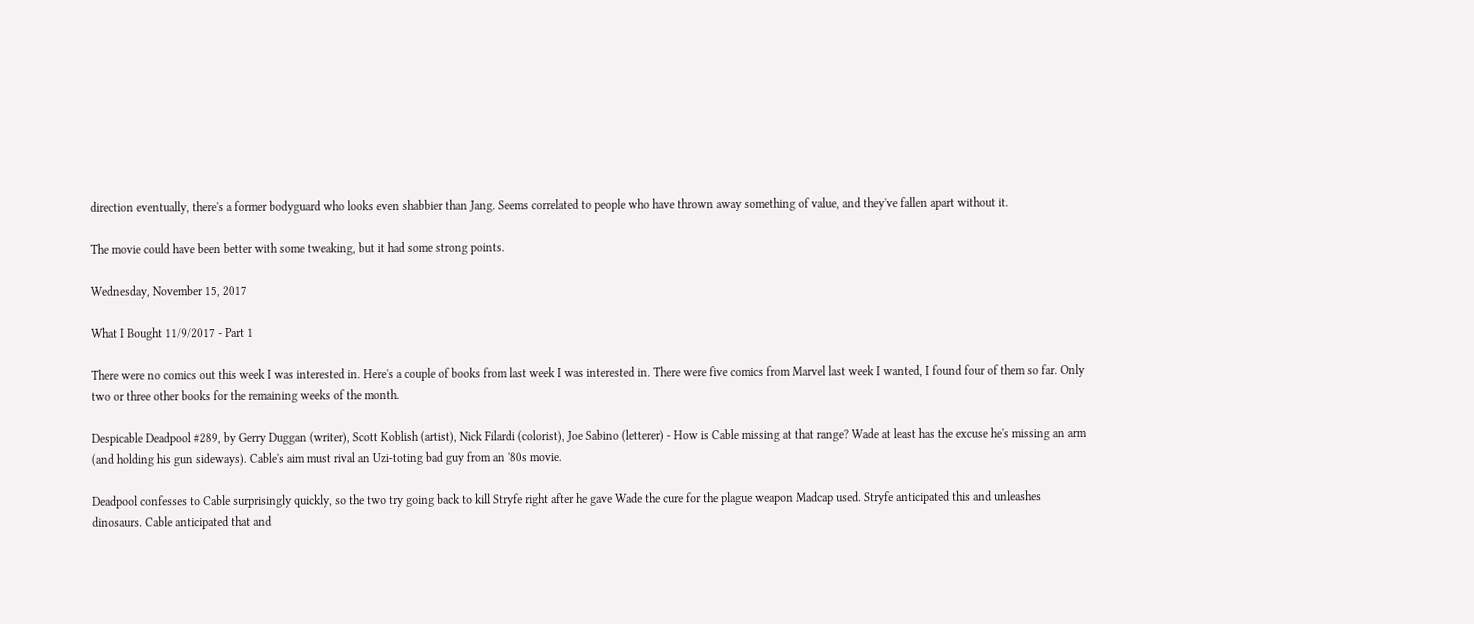direction eventually, there's a former bodyguard who looks even shabbier than Jang. Seems correlated to people who have thrown away something of value, and they've fallen apart without it.

The movie could have been better with some tweaking, but it had some strong points.

Wednesday, November 15, 2017

What I Bought 11/9/2017 - Part 1

There were no comics out this week I was interested in. Here's a couple of books from last week I was interested in. There were five comics from Marvel last week I wanted, I found four of them so far. Only two or three other books for the remaining weeks of the month.

Despicable Deadpool #289, by Gerry Duggan (writer), Scott Koblish (artist), Nick Filardi (colorist), Joe Sabino (letterer) - How is Cable missing at that range? Wade at least has the excuse he's missing an arm (and holding his gun sideways). Cable's aim must rival an Uzi-toting bad guy from an '80s movie.

Deadpool confesses to Cable surprisingly quickly, so the two try going back to kill Stryfe right after he gave Wade the cure for the plague weapon Madcap used. Stryfe anticipated this and unleashes dinosaurs. Cable anticipated that and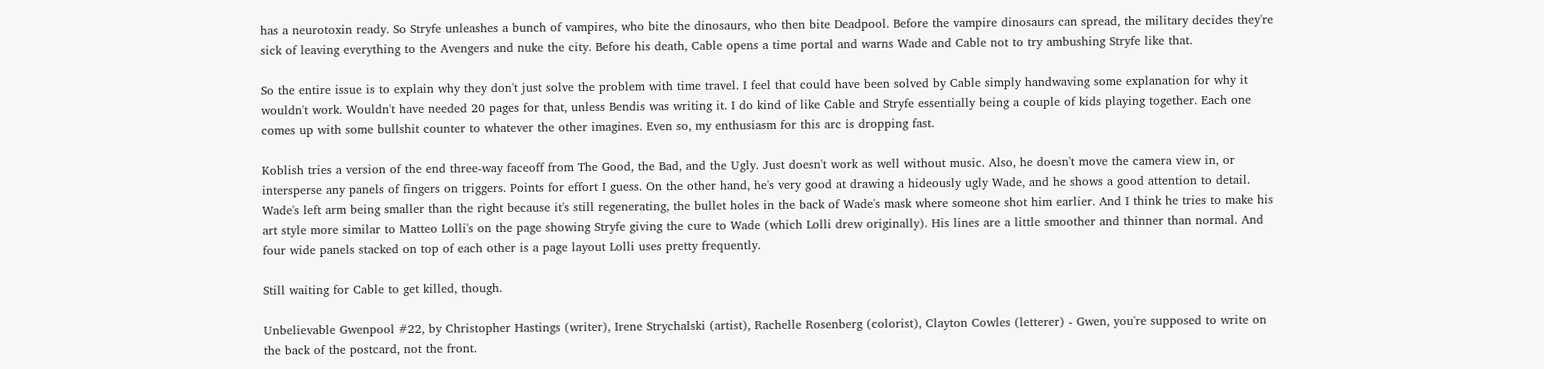has a neurotoxin ready. So Stryfe unleashes a bunch of vampires, who bite the dinosaurs, who then bite Deadpool. Before the vampire dinosaurs can spread, the military decides they're sick of leaving everything to the Avengers and nuke the city. Before his death, Cable opens a time portal and warns Wade and Cable not to try ambushing Stryfe like that.

So the entire issue is to explain why they don't just solve the problem with time travel. I feel that could have been solved by Cable simply handwaving some explanation for why it wouldn't work. Wouldn't have needed 20 pages for that, unless Bendis was writing it. I do kind of like Cable and Stryfe essentially being a couple of kids playing together. Each one comes up with some bullshit counter to whatever the other imagines. Even so, my enthusiasm for this arc is dropping fast.

Koblish tries a version of the end three-way faceoff from The Good, the Bad, and the Ugly. Just doesn't work as well without music. Also, he doesn't move the camera view in, or intersperse any panels of fingers on triggers. Points for effort I guess. On the other hand, he's very good at drawing a hideously ugly Wade, and he shows a good attention to detail. Wade's left arm being smaller than the right because it's still regenerating, the bullet holes in the back of Wade's mask where someone shot him earlier. And I think he tries to make his art style more similar to Matteo Lolli's on the page showing Stryfe giving the cure to Wade (which Lolli drew originally). His lines are a little smoother and thinner than normal. And four wide panels stacked on top of each other is a page layout Lolli uses pretty frequently.

Still waiting for Cable to get killed, though.

Unbelievable Gwenpool #22, by Christopher Hastings (writer), Irene Strychalski (artist), Rachelle Rosenberg (colorist), Clayton Cowles (letterer) - Gwen, you're supposed to write on the back of the postcard, not the front.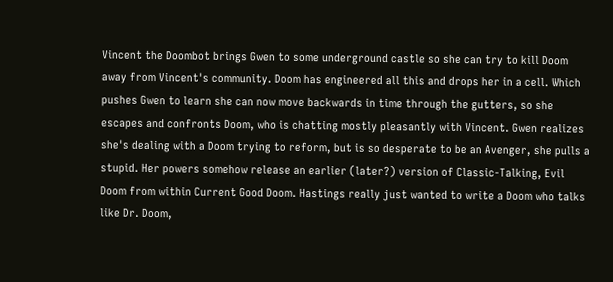Vincent the Doombot brings Gwen to some underground castle so she can try to kill Doom away from Vincent's community. Doom has engineered all this and drops her in a cell. Which pushes Gwen to learn she can now move backwards in time through the gutters, so she escapes and confronts Doom, who is chatting mostly pleasantly with Vincent. Gwen realizes she's dealing with a Doom trying to reform, but is so desperate to be an Avenger, she pulls a stupid. Her powers somehow release an earlier (later?) version of Classic-Talking, Evil Doom from within Current Good Doom. Hastings really just wanted to write a Doom who talks like Dr. Doom,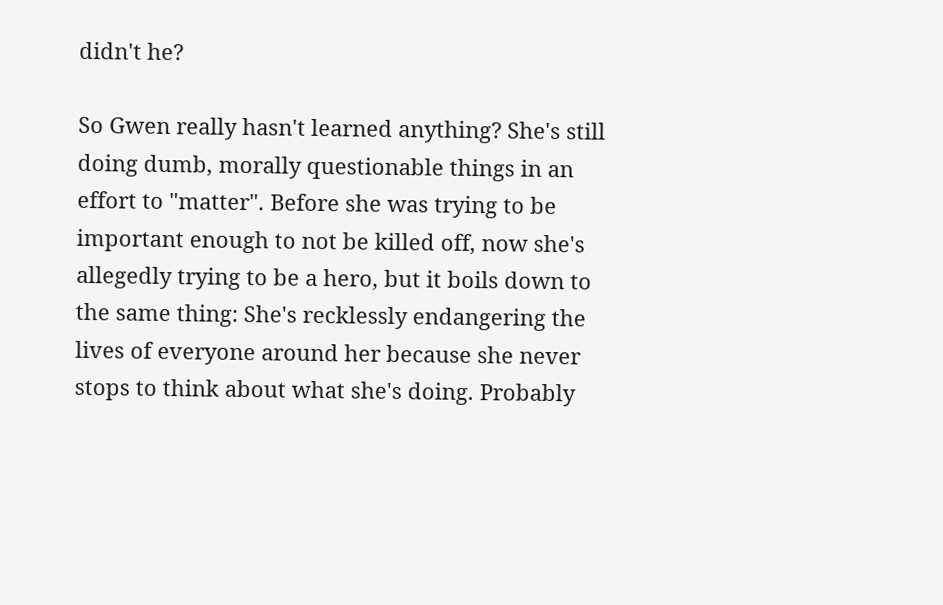didn't he?

So Gwen really hasn't learned anything? She's still doing dumb, morally questionable things in an effort to "matter". Before she was trying to be important enough to not be killed off, now she's allegedly trying to be a hero, but it boils down to the same thing: She's recklessly endangering the lives of everyone around her because she never stops to think about what she's doing. Probably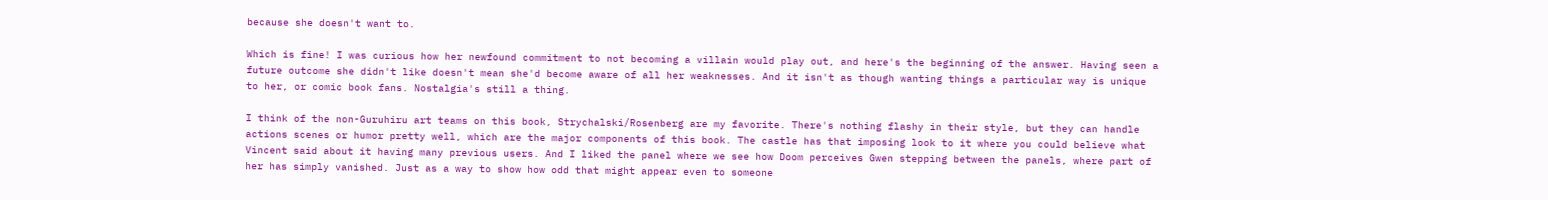because she doesn't want to.

Which is fine! I was curious how her newfound commitment to not becoming a villain would play out, and here's the beginning of the answer. Having seen a future outcome she didn't like doesn't mean she'd become aware of all her weaknesses. And it isn't as though wanting things a particular way is unique to her, or comic book fans. Nostalgia's still a thing.

I think of the non-Guruhiru art teams on this book, Strychalski/Rosenberg are my favorite. There's nothing flashy in their style, but they can handle actions scenes or humor pretty well, which are the major components of this book. The castle has that imposing look to it where you could believe what Vincent said about it having many previous users. And I liked the panel where we see how Doom perceives Gwen stepping between the panels, where part of her has simply vanished. Just as a way to show how odd that might appear even to someone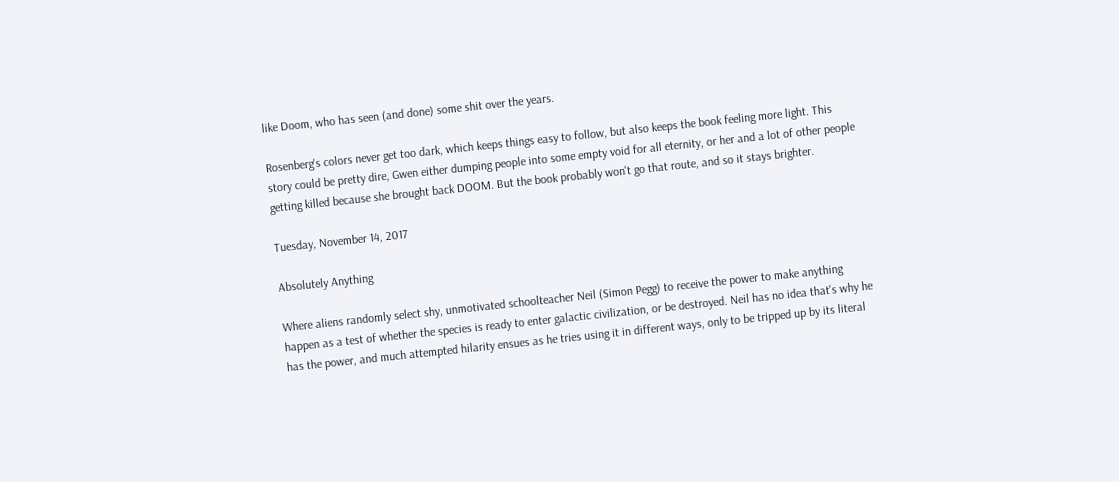like Doom, who has seen (and done) some shit over the years.

Rosenberg's colors never get too dark, which keeps things easy to follow, but also keeps the book feeling more light. This story could be pretty dire, Gwen either dumping people into some empty void for all eternity, or her and a lot of other people getting killed because she brought back DOOM. But the book probably won't go that route, and so it stays brighter.

Tuesday, November 14, 2017

Absolutely Anything

Where aliens randomly select shy, unmotivated schoolteacher Neil (Simon Pegg) to receive the power to make anything happen as a test of whether the species is ready to enter galactic civilization, or be destroyed. Neil has no idea that's why he has the power, and much attempted hilarity ensues as he tries using it in different ways, only to be tripped up by its literal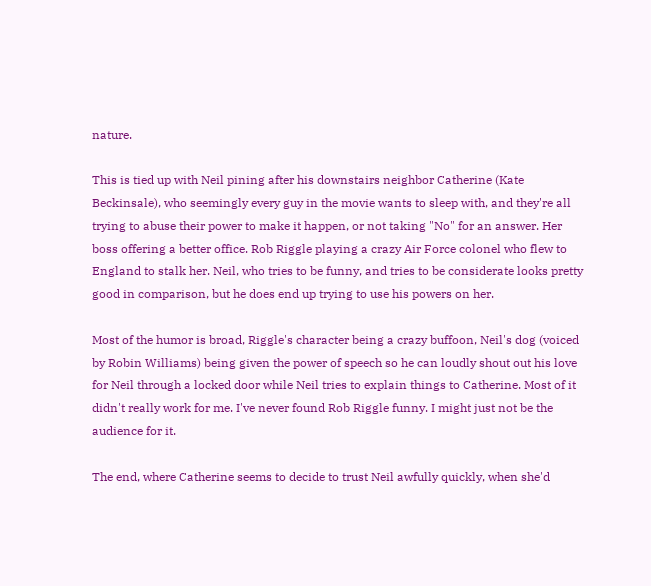nature.

This is tied up with Neil pining after his downstairs neighbor Catherine (Kate Beckinsale), who seemingly every guy in the movie wants to sleep with, and they're all trying to abuse their power to make it happen, or not taking "No" for an answer. Her boss offering a better office. Rob Riggle playing a crazy Air Force colonel who flew to England to stalk her. Neil, who tries to be funny, and tries to be considerate looks pretty good in comparison, but he does end up trying to use his powers on her.

Most of the humor is broad, Riggle's character being a crazy buffoon, Neil's dog (voiced by Robin Williams) being given the power of speech so he can loudly shout out his love for Neil through a locked door while Neil tries to explain things to Catherine. Most of it didn't really work for me. I've never found Rob Riggle funny. I might just not be the audience for it.

The end, where Catherine seems to decide to trust Neil awfully quickly, when she'd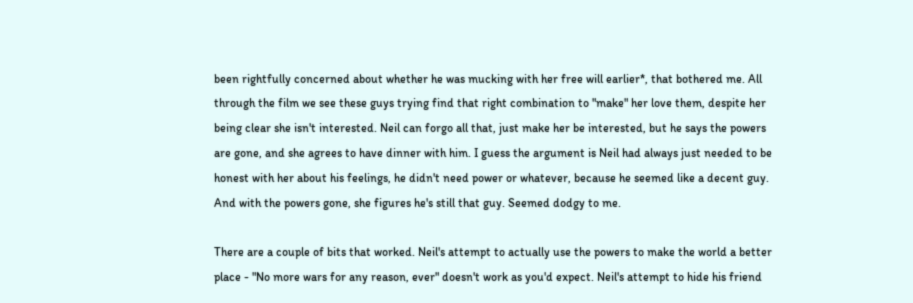been rightfully concerned about whether he was mucking with her free will earlier*, that bothered me. All through the film we see these guys trying find that right combination to "make" her love them, despite her being clear she isn't interested. Neil can forgo all that, just make her be interested, but he says the powers are gone, and she agrees to have dinner with him. I guess the argument is Neil had always just needed to be honest with her about his feelings, he didn't need power or whatever, because he seemed like a decent guy. And with the powers gone, she figures he's still that guy. Seemed dodgy to me.

There are a couple of bits that worked. Neil's attempt to actually use the powers to make the world a better place - "No more wars for any reason, ever" doesn't work as you'd expect. Neil's attempt to hide his friend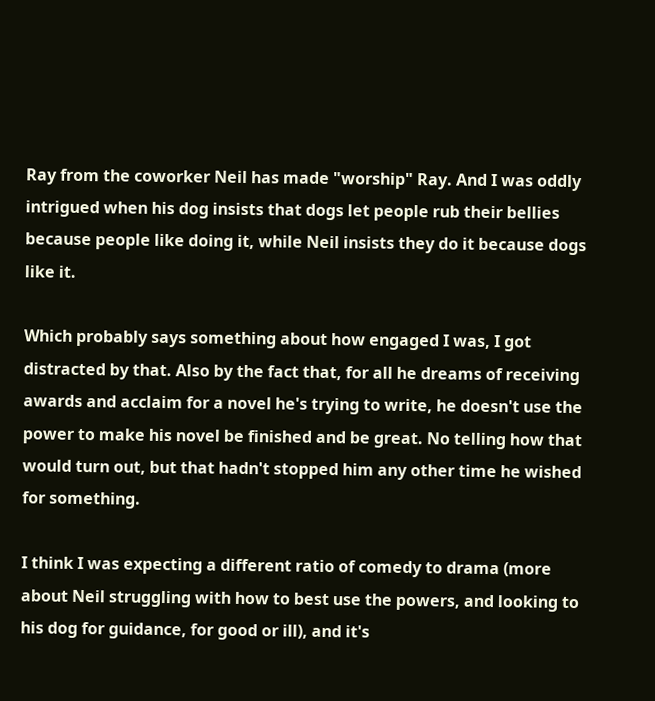Ray from the coworker Neil has made "worship" Ray. And I was oddly intrigued when his dog insists that dogs let people rub their bellies because people like doing it, while Neil insists they do it because dogs like it.

Which probably says something about how engaged I was, I got distracted by that. Also by the fact that, for all he dreams of receiving awards and acclaim for a novel he's trying to write, he doesn't use the power to make his novel be finished and be great. No telling how that would turn out, but that hadn't stopped him any other time he wished for something.

I think I was expecting a different ratio of comedy to drama (more about Neil struggling with how to best use the powers, and looking to his dog for guidance, for good or ill), and it's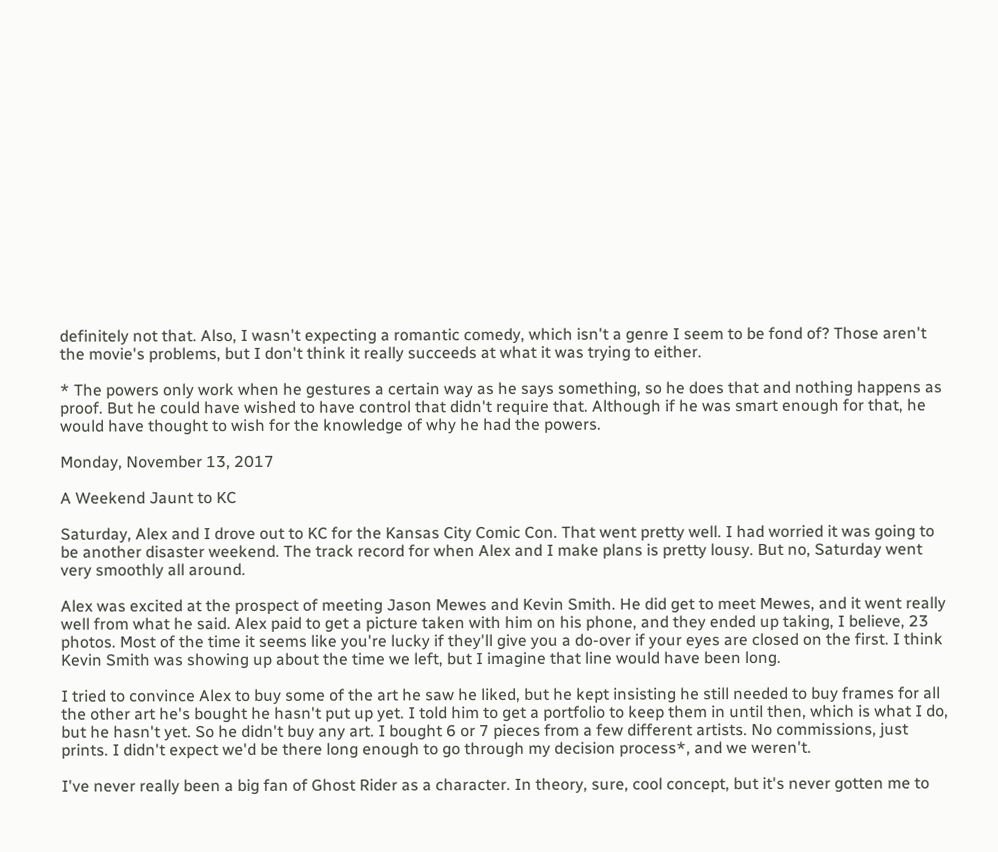definitely not that. Also, I wasn't expecting a romantic comedy, which isn't a genre I seem to be fond of? Those aren't the movie's problems, but I don't think it really succeeds at what it was trying to either.

* The powers only work when he gestures a certain way as he says something, so he does that and nothing happens as proof. But he could have wished to have control that didn't require that. Although if he was smart enough for that, he would have thought to wish for the knowledge of why he had the powers.

Monday, November 13, 2017

A Weekend Jaunt to KC

Saturday, Alex and I drove out to KC for the Kansas City Comic Con. That went pretty well. I had worried it was going to be another disaster weekend. The track record for when Alex and I make plans is pretty lousy. But no, Saturday went very smoothly all around.

Alex was excited at the prospect of meeting Jason Mewes and Kevin Smith. He did get to meet Mewes, and it went really well from what he said. Alex paid to get a picture taken with him on his phone, and they ended up taking, I believe, 23 photos. Most of the time it seems like you're lucky if they'll give you a do-over if your eyes are closed on the first. I think Kevin Smith was showing up about the time we left, but I imagine that line would have been long.

I tried to convince Alex to buy some of the art he saw he liked, but he kept insisting he still needed to buy frames for all the other art he's bought he hasn't put up yet. I told him to get a portfolio to keep them in until then, which is what I do, but he hasn't yet. So he didn't buy any art. I bought 6 or 7 pieces from a few different artists. No commissions, just prints. I didn't expect we'd be there long enough to go through my decision process*, and we weren't.

I've never really been a big fan of Ghost Rider as a character. In theory, sure, cool concept, but it's never gotten me to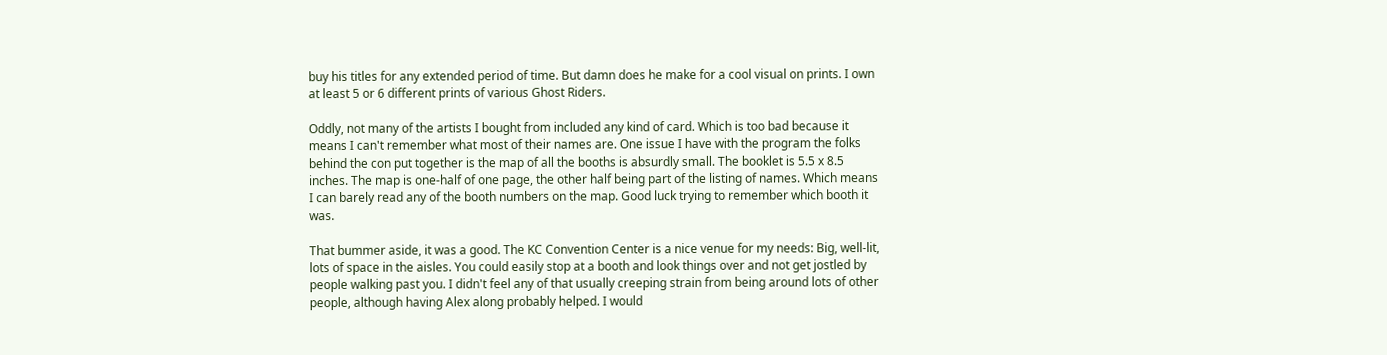buy his titles for any extended period of time. But damn does he make for a cool visual on prints. I own at least 5 or 6 different prints of various Ghost Riders.

Oddly, not many of the artists I bought from included any kind of card. Which is too bad because it means I can't remember what most of their names are. One issue I have with the program the folks behind the con put together is the map of all the booths is absurdly small. The booklet is 5.5 x 8.5 inches. The map is one-half of one page, the other half being part of the listing of names. Which means I can barely read any of the booth numbers on the map. Good luck trying to remember which booth it was.

That bummer aside, it was a good. The KC Convention Center is a nice venue for my needs: Big, well-lit, lots of space in the aisles. You could easily stop at a booth and look things over and not get jostled by people walking past you. I didn't feel any of that usually creeping strain from being around lots of other people, although having Alex along probably helped. I would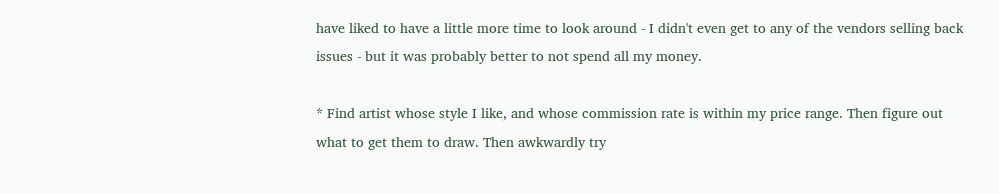have liked to have a little more time to look around - I didn't even get to any of the vendors selling back issues - but it was probably better to not spend all my money.

* Find artist whose style I like, and whose commission rate is within my price range. Then figure out what to get them to draw. Then awkwardly try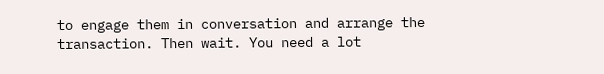to engage them in conversation and arrange the transaction. Then wait. You need a lot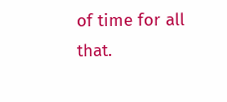of time for all that.